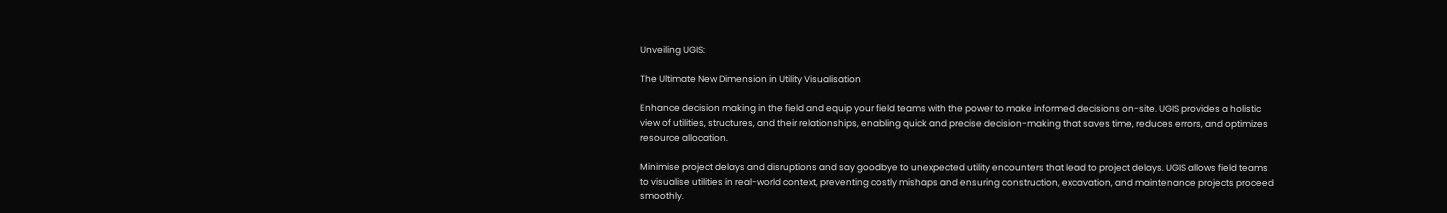Unveiling UGIS:

The Ultimate New Dimension in Utility Visualisation

Enhance decision making in the field and equip your field teams with the power to make informed decisions on-site. UGIS provides a holistic view of utilities, structures, and their relationships, enabling quick and precise decision-making that saves time, reduces errors, and optimizes resource allocation.

Minimise project delays and disruptions and say goodbye to unexpected utility encounters that lead to project delays. UGIS allows field teams to visualise utilities in real-world context, preventing costly mishaps and ensuring construction, excavation, and maintenance projects proceed smoothly.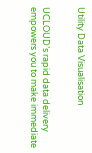Utility Data Visualisation


UCLOUD’s rapid data delivery empowers you to make immediate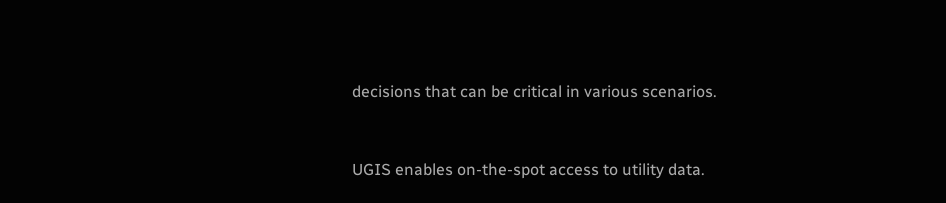decisions that can be critical in various scenarios.


UGIS enables on-the-spot access to utility data.